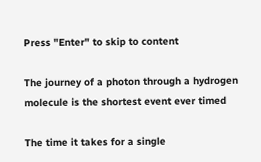Press "Enter" to skip to content

The journey of a photon through a hydrogen molecule is the shortest event ever timed

The time it takes for a single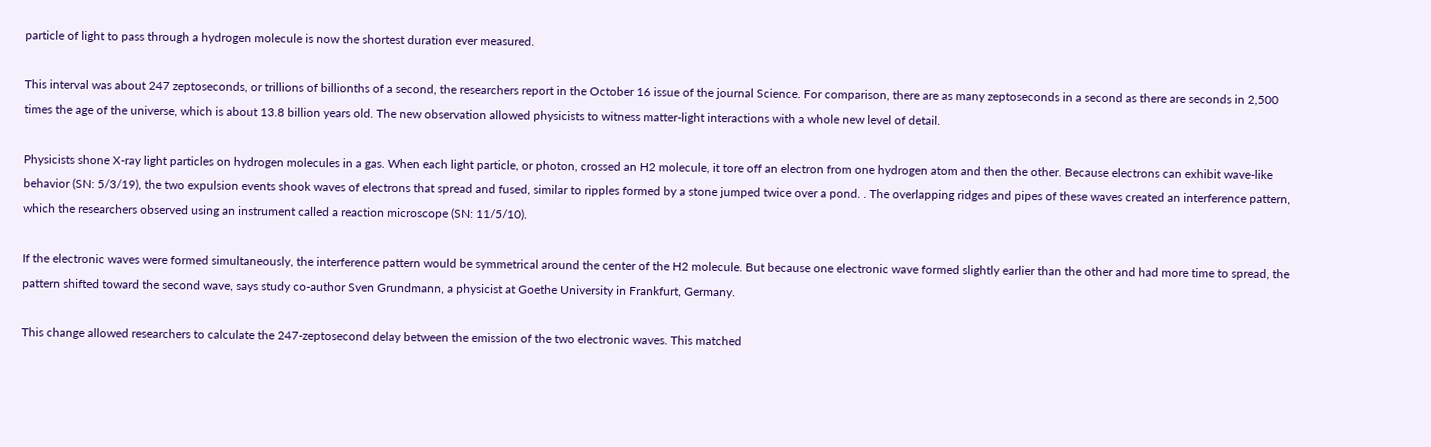particle of light to pass through a hydrogen molecule is now the shortest duration ever measured.

This interval was about 247 zeptoseconds, or trillions of billionths of a second, the researchers report in the October 16 issue of the journal Science. For comparison, there are as many zeptoseconds in a second as there are seconds in 2,500 times the age of the universe, which is about 13.8 billion years old. The new observation allowed physicists to witness matter-light interactions with a whole new level of detail.

Physicists shone X-ray light particles on hydrogen molecules in a gas. When each light particle, or photon, crossed an H2 molecule, it tore off an electron from one hydrogen atom and then the other. Because electrons can exhibit wave-like behavior (SN: 5/3/19), the two expulsion events shook waves of electrons that spread and fused, similar to ripples formed by a stone jumped twice over a pond. . The overlapping ridges and pipes of these waves created an interference pattern, which the researchers observed using an instrument called a reaction microscope (SN: 11/5/10).

If the electronic waves were formed simultaneously, the interference pattern would be symmetrical around the center of the H2 molecule. But because one electronic wave formed slightly earlier than the other and had more time to spread, the pattern shifted toward the second wave, says study co-author Sven Grundmann, a physicist at Goethe University in Frankfurt, Germany.

This change allowed researchers to calculate the 247-zeptosecond delay between the emission of the two electronic waves. This matched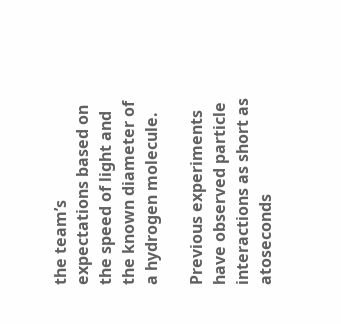the team’s expectations based on the speed of light and the known diameter of a hydrogen molecule.

Previous experiments have observed particle interactions as short as atoseconds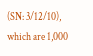(SN: 3/12/10), which are 1,000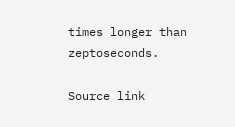times longer than zeptoseconds.

Source link